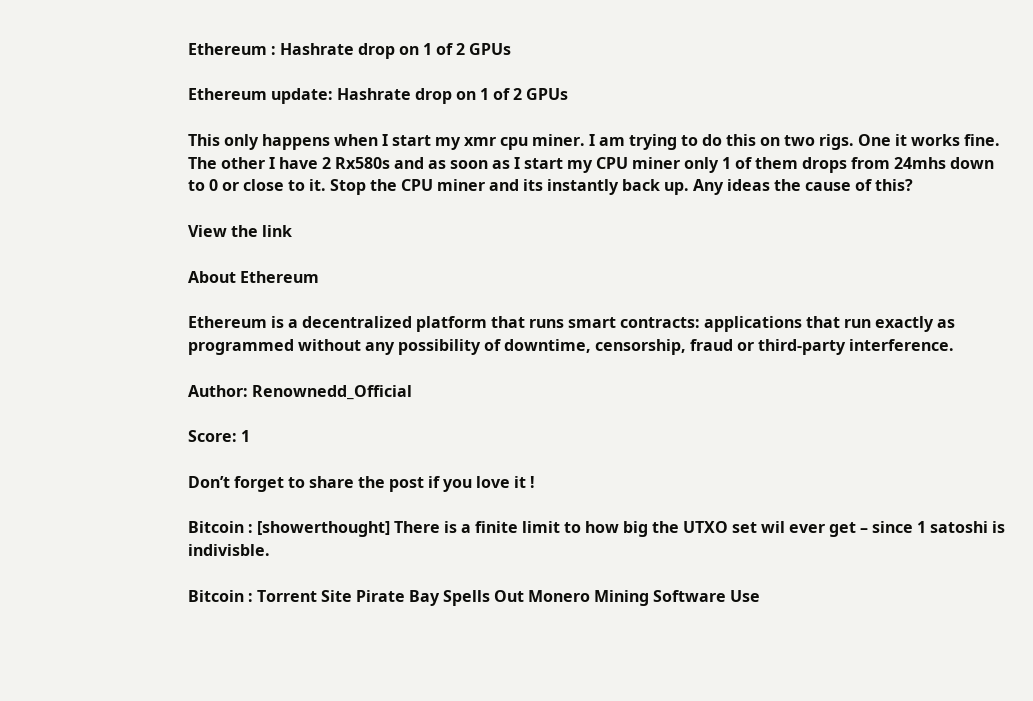Ethereum : Hashrate drop on 1 of 2 GPUs

Ethereum update: Hashrate drop on 1 of 2 GPUs

This only happens when I start my xmr cpu miner. I am trying to do this on two rigs. One it works fine. The other I have 2 Rx580s and as soon as I start my CPU miner only 1 of them drops from 24mhs down to 0 or close to it. Stop the CPU miner and its instantly back up. Any ideas the cause of this?

View the link

About Ethereum

Ethereum is a decentralized platform that runs smart contracts: applications that run exactly as programmed without any possibility of downtime, censorship, fraud or third-party interference.

Author: Renownedd_Official

Score: 1

Don’t forget to share the post if you love it !

Bitcoin : [showerthought] There is a finite limit to how big the UTXO set wil ever get – since 1 satoshi is indivisble.

Bitcoin : Torrent Site Pirate Bay Spells Out Monero Mining Software Use